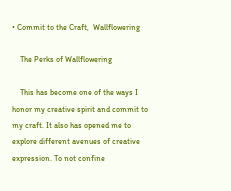• Commit to the Craft,  Wallflowering

    The Perks of Wallflowering

    This has become one of the ways I honor my creative spirit and commit to my craft. It also has opened me to explore different avenues of creative expression. To not confine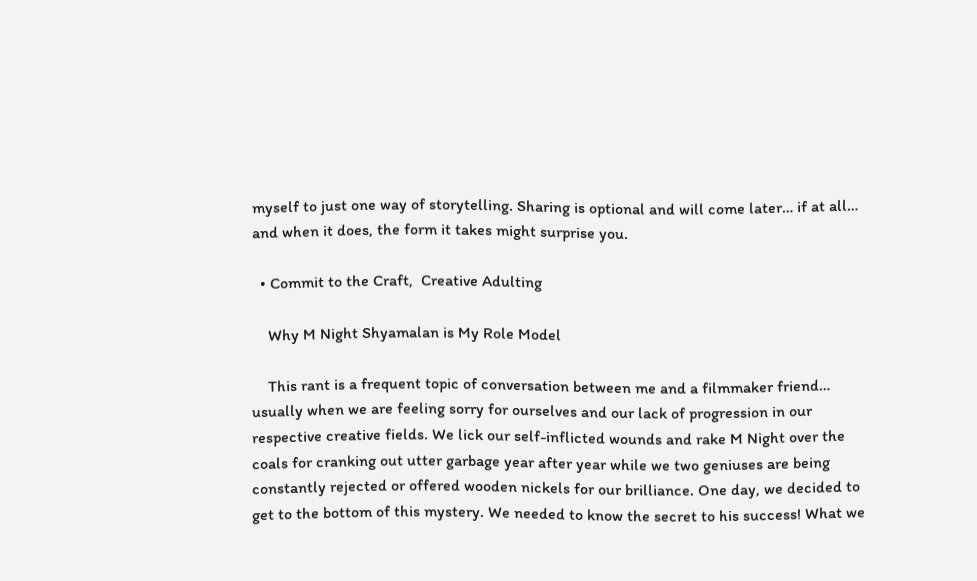myself to just one way of storytelling. Sharing is optional and will come later… if at all… and when it does, the form it takes might surprise you.

  • Commit to the Craft,  Creative Adulting

    Why M Night Shyamalan is My Role Model

    This rant is a frequent topic of conversation between me and a filmmaker friend… usually when we are feeling sorry for ourselves and our lack of progression in our respective creative fields. We lick our self-inflicted wounds and rake M Night over the coals for cranking out utter garbage year after year while we two geniuses are being constantly rejected or offered wooden nickels for our brilliance. One day, we decided to get to the bottom of this mystery. We needed to know the secret to his success! What we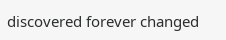discovered forever changed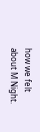how we felt about M Night.